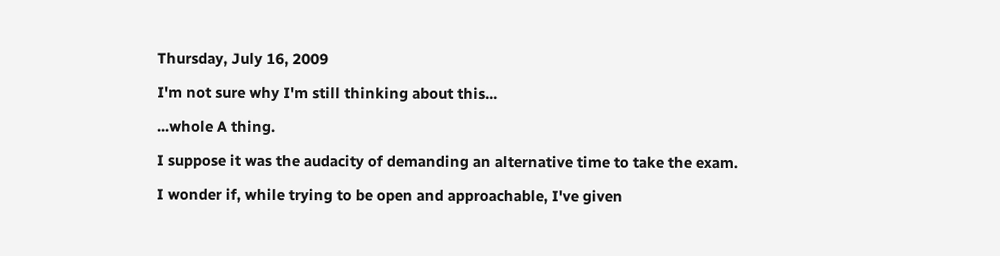Thursday, July 16, 2009

I'm not sure why I'm still thinking about this...

...whole A thing.

I suppose it was the audacity of demanding an alternative time to take the exam.

I wonder if, while trying to be open and approachable, I've given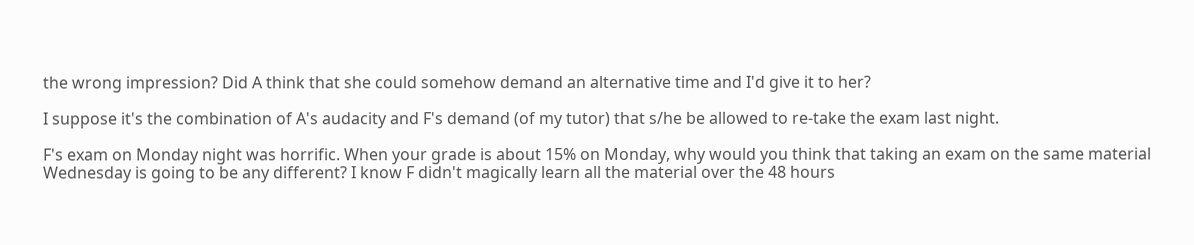the wrong impression? Did A think that she could somehow demand an alternative time and I'd give it to her?

I suppose it's the combination of A's audacity and F's demand (of my tutor) that s/he be allowed to re-take the exam last night.

F's exam on Monday night was horrific. When your grade is about 15% on Monday, why would you think that taking an exam on the same material Wednesday is going to be any different? I know F didn't magically learn all the material over the 48 hours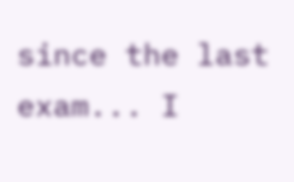since the last exam... I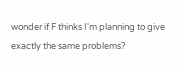wonder if F thinks I'm planning to give exactly the same problems?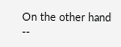On the other hand --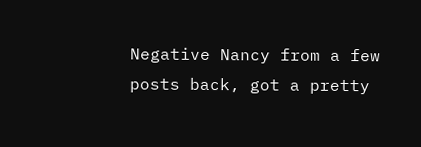Negative Nancy from a few posts back, got a pretty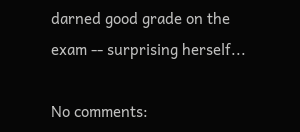darned good grade on the exam -- surprising herself...

No comments: